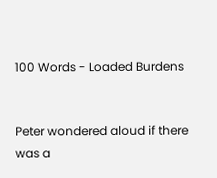100 Words - Loaded Burdens


Peter wondered aloud if there was a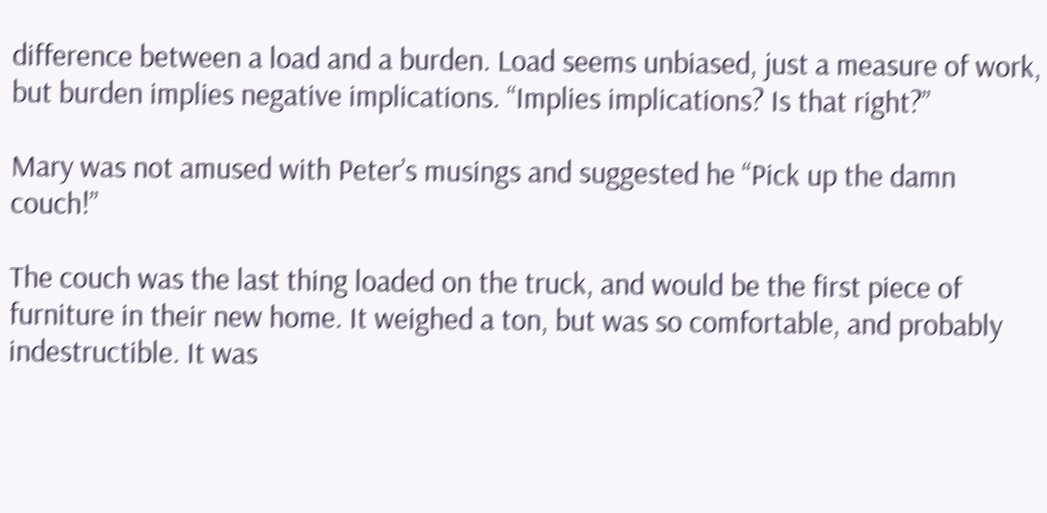difference between a load and a burden. Load seems unbiased, just a measure of work, but burden implies negative implications. “Implies implications? Is that right?”

Mary was not amused with Peter’s musings and suggested he “Pick up the damn couch!”

The couch was the last thing loaded on the truck, and would be the first piece of furniture in their new home. It weighed a ton, but was so comfortable, and probably indestructible. It was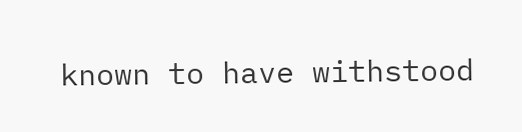known to have withstood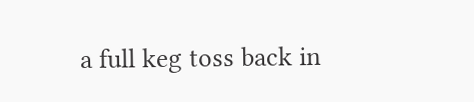a full keg toss back in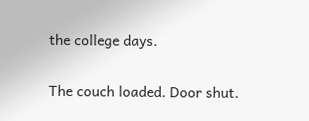the college days.

The couch loaded. Door shut.